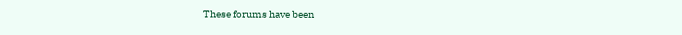These forums have been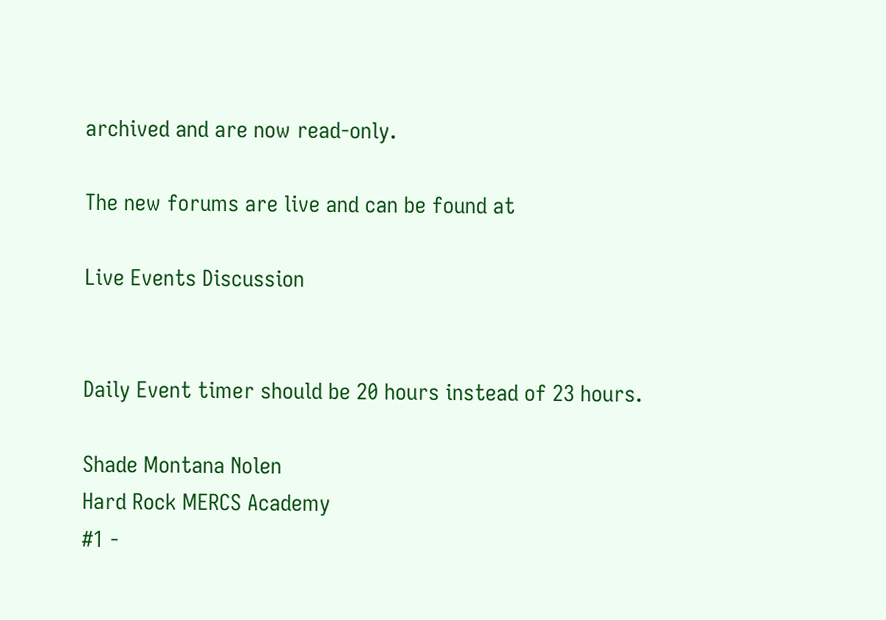archived and are now read-only.

The new forums are live and can be found at

Live Events Discussion


Daily Event timer should be 20 hours instead of 23 hours.

Shade Montana Nolen
Hard Rock MERCS Academy
#1 -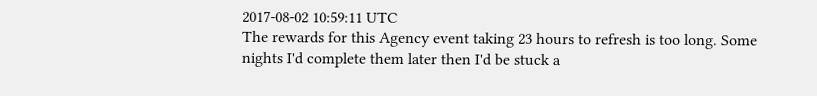2017-08-02 10:59:11 UTC
The rewards for this Agency event taking 23 hours to refresh is too long. Some nights I'd complete them later then I'd be stuck a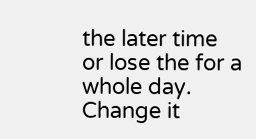the later time or lose the for a whole day. Change it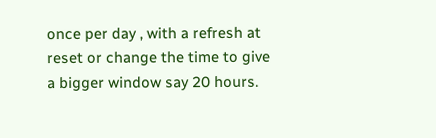once per day , with a refresh at reset or change the time to give a bigger window say 20 hours.